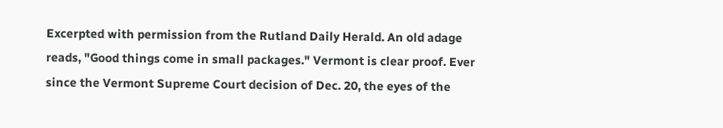Excerpted with permission from the Rutland Daily Herald. An old adage reads, "Good things come in small packages." Vermont is clear proof. Ever since the Vermont Supreme Court decision of Dec. 20, the eyes of the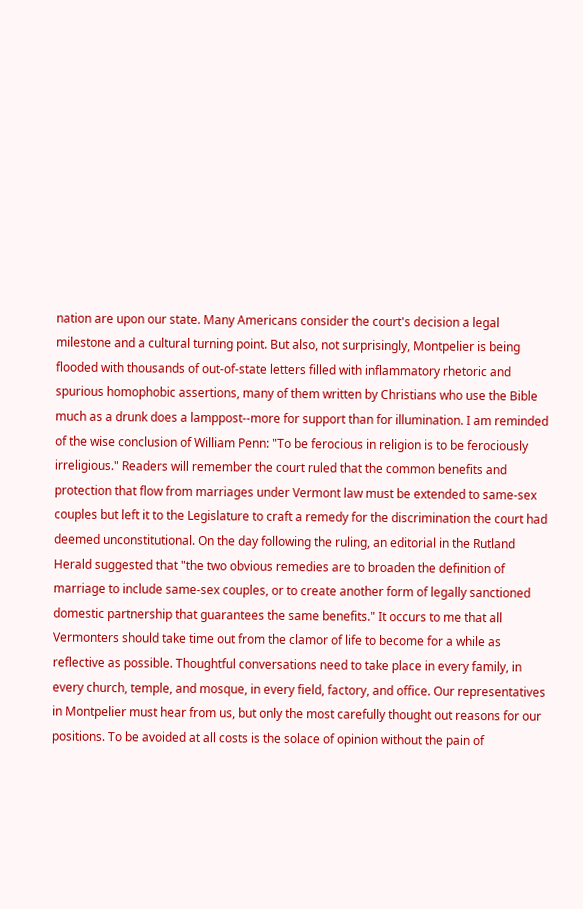nation are upon our state. Many Americans consider the court's decision a legal milestone and a cultural turning point. But also, not surprisingly, Montpelier is being flooded with thousands of out-of-state letters filled with inflammatory rhetoric and spurious homophobic assertions, many of them written by Christians who use the Bible much as a drunk does a lamppost--more for support than for illumination. I am reminded of the wise conclusion of William Penn: "To be ferocious in religion is to be ferociously irreligious." Readers will remember the court ruled that the common benefits and protection that flow from marriages under Vermont law must be extended to same-sex couples but left it to the Legislature to craft a remedy for the discrimination the court had deemed unconstitutional. On the day following the ruling, an editorial in the Rutland Herald suggested that "the two obvious remedies are to broaden the definition of marriage to include same-sex couples, or to create another form of legally sanctioned domestic partnership that guarantees the same benefits." It occurs to me that all Vermonters should take time out from the clamor of life to become for a while as reflective as possible. Thoughtful conversations need to take place in every family, in every church, temple, and mosque, in every field, factory, and office. Our representatives in Montpelier must hear from us, but only the most carefully thought out reasons for our positions. To be avoided at all costs is the solace of opinion without the pain of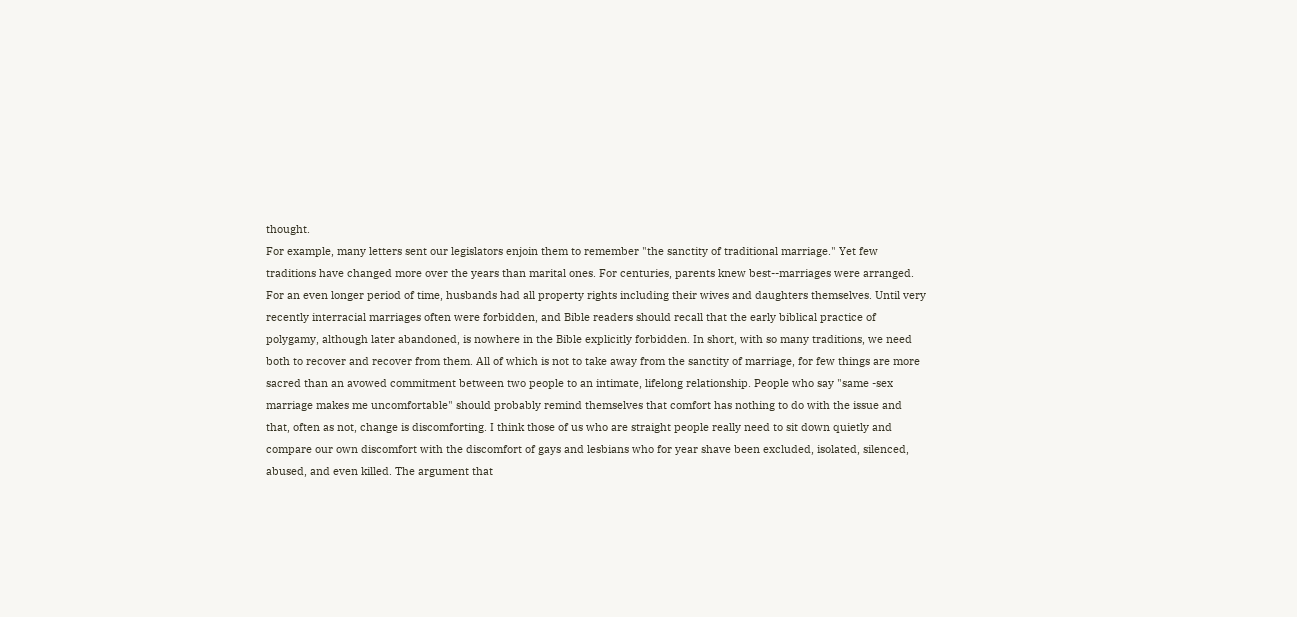thought.
For example, many letters sent our legislators enjoin them to remember "the sanctity of traditional marriage." Yet few traditions have changed more over the years than marital ones. For centuries, parents knew best--marriages were arranged. For an even longer period of time, husbands had all property rights including their wives and daughters themselves. Until very recently interracial marriages often were forbidden, and Bible readers should recall that the early biblical practice of polygamy, although later abandoned, is nowhere in the Bible explicitly forbidden. In short, with so many traditions, we need both to recover and recover from them. All of which is not to take away from the sanctity of marriage, for few things are more sacred than an avowed commitment between two people to an intimate, lifelong relationship. People who say "same -sex marriage makes me uncomfortable" should probably remind themselves that comfort has nothing to do with the issue and that, often as not, change is discomforting. I think those of us who are straight people really need to sit down quietly and compare our own discomfort with the discomfort of gays and lesbians who for year shave been excluded, isolated, silenced, abused, and even killed. The argument that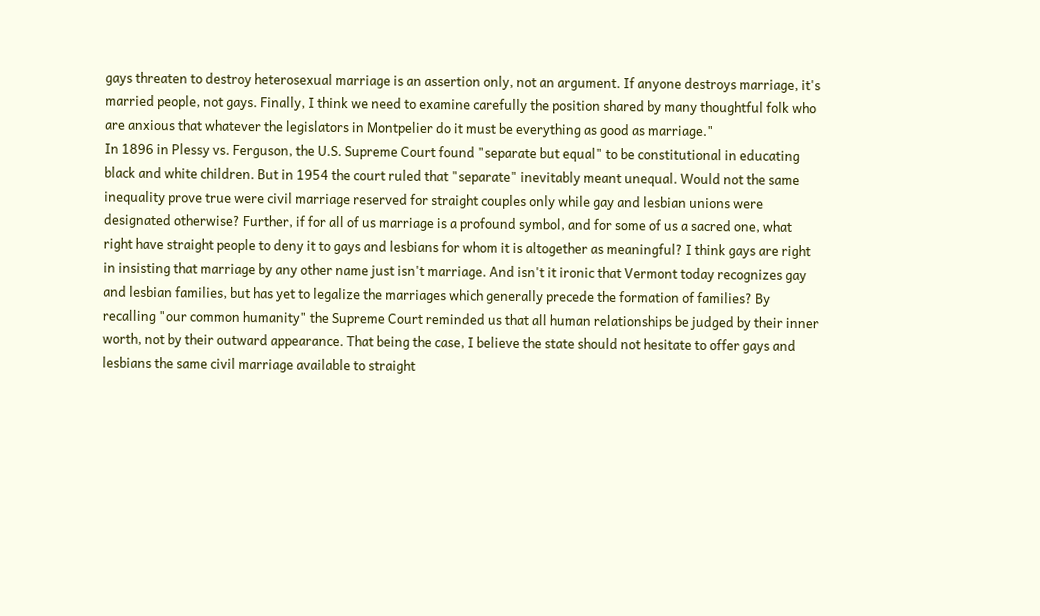gays threaten to destroy heterosexual marriage is an assertion only, not an argument. If anyone destroys marriage, it's married people, not gays. Finally, I think we need to examine carefully the position shared by many thoughtful folk who are anxious that whatever the legislators in Montpelier do it must be everything as good as marriage."
In 1896 in Plessy vs. Ferguson, the U.S. Supreme Court found "separate but equal" to be constitutional in educating black and white children. But in 1954 the court ruled that "separate" inevitably meant unequal. Would not the same inequality prove true were civil marriage reserved for straight couples only while gay and lesbian unions were designated otherwise? Further, if for all of us marriage is a profound symbol, and for some of us a sacred one, what right have straight people to deny it to gays and lesbians for whom it is altogether as meaningful? I think gays are right in insisting that marriage by any other name just isn't marriage. And isn't it ironic that Vermont today recognizes gay and lesbian families, but has yet to legalize the marriages which generally precede the formation of families? By recalling "our common humanity" the Supreme Court reminded us that all human relationships be judged by their inner worth, not by their outward appearance. That being the case, I believe the state should not hesitate to offer gays and lesbians the same civil marriage available to straight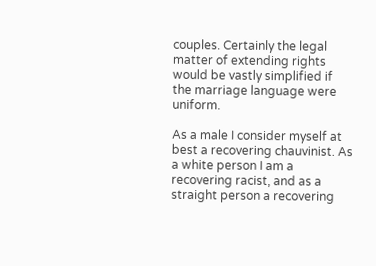couples. Certainly the legal matter of extending rights would be vastly simplified if the marriage language were uniform.

As a male I consider myself at best a recovering chauvinist. As a white person I am a recovering racist, and as a straight person a recovering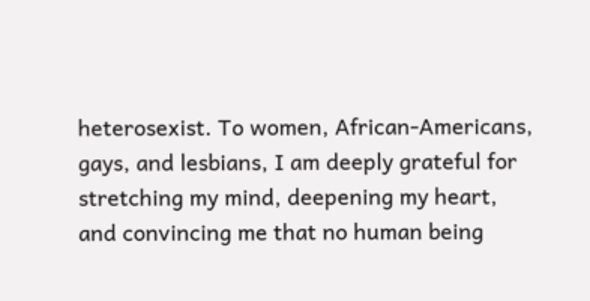heterosexist. To women, African-Americans, gays, and lesbians, I am deeply grateful for stretching my mind, deepening my heart, and convincing me that no human being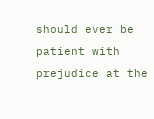should ever be patient with prejudice at the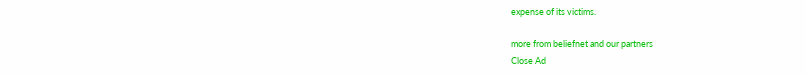expense of its victims.

more from beliefnet and our partners
Close Ad